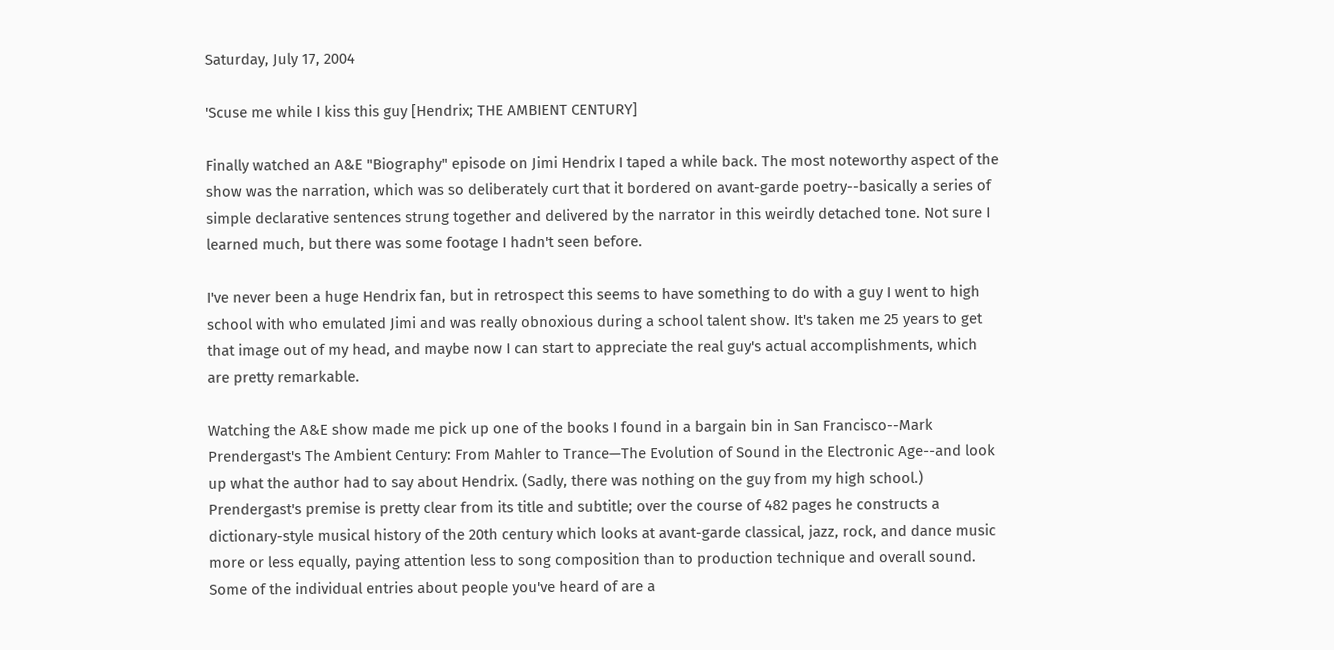Saturday, July 17, 2004

'Scuse me while I kiss this guy [Hendrix; THE AMBIENT CENTURY]

Finally watched an A&E "Biography" episode on Jimi Hendrix I taped a while back. The most noteworthy aspect of the show was the narration, which was so deliberately curt that it bordered on avant-garde poetry--basically a series of simple declarative sentences strung together and delivered by the narrator in this weirdly detached tone. Not sure I learned much, but there was some footage I hadn't seen before.

I've never been a huge Hendrix fan, but in retrospect this seems to have something to do with a guy I went to high school with who emulated Jimi and was really obnoxious during a school talent show. It's taken me 25 years to get that image out of my head, and maybe now I can start to appreciate the real guy's actual accomplishments, which are pretty remarkable.

Watching the A&E show made me pick up one of the books I found in a bargain bin in San Francisco--Mark Prendergast's The Ambient Century: From Mahler to Trance—The Evolution of Sound in the Electronic Age--and look up what the author had to say about Hendrix. (Sadly, there was nothing on the guy from my high school.) Prendergast's premise is pretty clear from its title and subtitle; over the course of 482 pages he constructs a dictionary-style musical history of the 20th century which looks at avant-garde classical, jazz, rock, and dance music more or less equally, paying attention less to song composition than to production technique and overall sound. Some of the individual entries about people you've heard of are a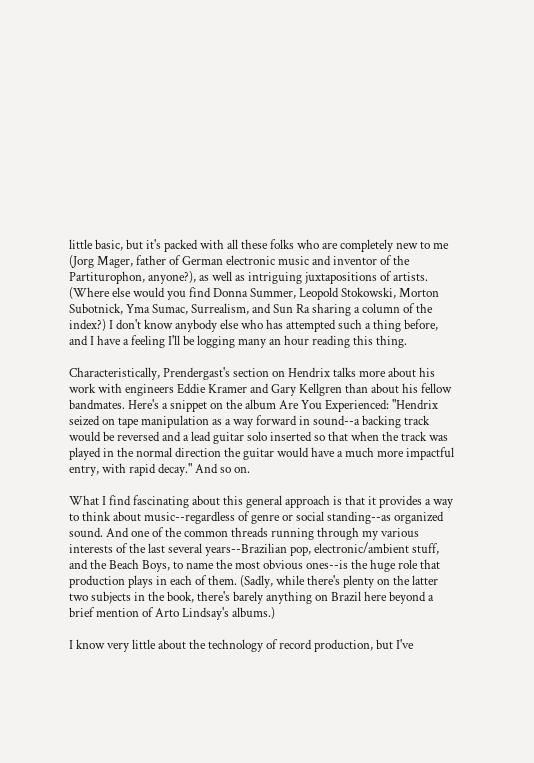little basic, but it's packed with all these folks who are completely new to me (Jorg Mager, father of German electronic music and inventor of the Partiturophon, anyone?), as well as intriguing juxtapositions of artists. (Where else would you find Donna Summer, Leopold Stokowski, Morton Subotnick, Yma Sumac, Surrealism, and Sun Ra sharing a column of the index?) I don't know anybody else who has attempted such a thing before, and I have a feeling I'll be logging many an hour reading this thing.

Characteristically, Prendergast's section on Hendrix talks more about his work with engineers Eddie Kramer and Gary Kellgren than about his fellow bandmates. Here's a snippet on the album Are You Experienced: "Hendrix seized on tape manipulation as a way forward in sound--a backing track would be reversed and a lead guitar solo inserted so that when the track was played in the normal direction the guitar would have a much more impactful entry, with rapid decay." And so on.

What I find fascinating about this general approach is that it provides a way to think about music--regardless of genre or social standing--as organized sound. And one of the common threads running through my various interests of the last several years--Brazilian pop, electronic/ambient stuff, and the Beach Boys, to name the most obvious ones--is the huge role that production plays in each of them. (Sadly, while there's plenty on the latter two subjects in the book, there's barely anything on Brazil here beyond a brief mention of Arto Lindsay's albums.)

I know very little about the technology of record production, but I've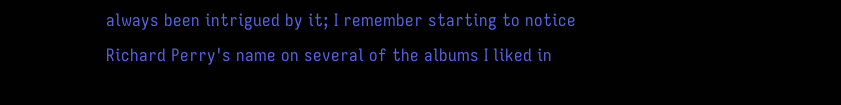always been intrigued by it; I remember starting to notice Richard Perry's name on several of the albums I liked in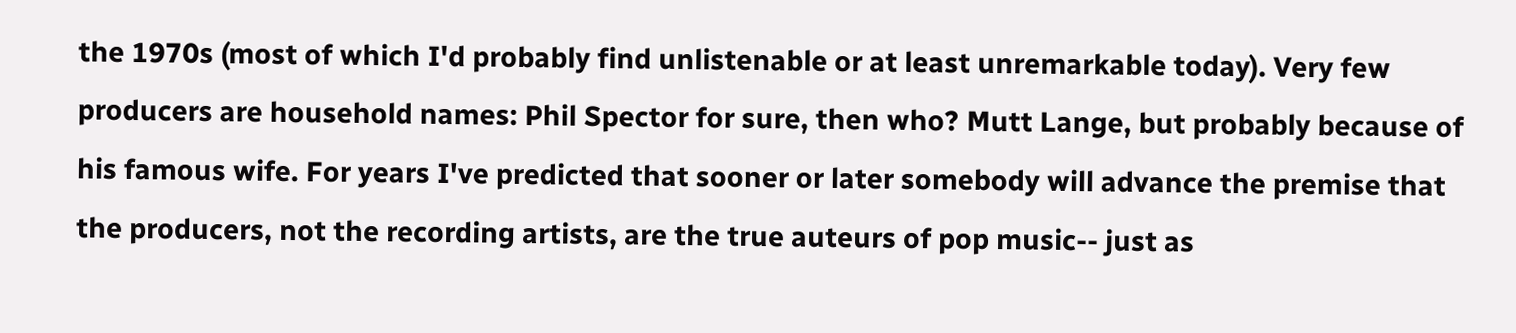the 1970s (most of which I'd probably find unlistenable or at least unremarkable today). Very few producers are household names: Phil Spector for sure, then who? Mutt Lange, but probably because of his famous wife. For years I've predicted that sooner or later somebody will advance the premise that the producers, not the recording artists, are the true auteurs of pop music-- just as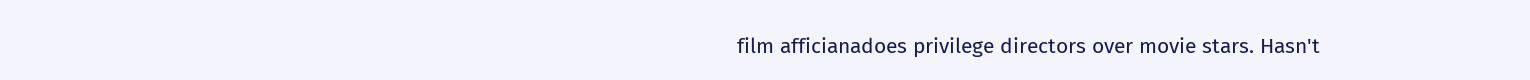film afficianadoes privilege directors over movie stars. Hasn't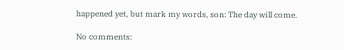happened yet, but mark my words, son: The day will come.

No comments: